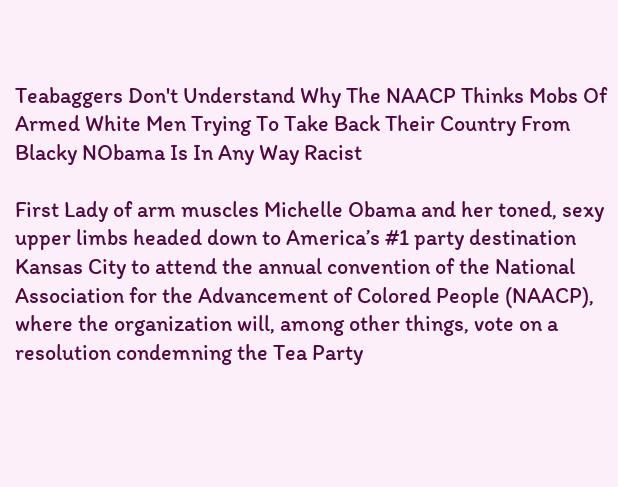Teabaggers Don't Understand Why The NAACP Thinks Mobs Of Armed White Men Trying To Take Back Their Country From Blacky NObama Is In Any Way Racist

First Lady of arm muscles Michelle Obama and her toned, sexy upper limbs headed down to America’s #1 party destination Kansas City to attend the annual convention of the National Association for the Advancement of Colored People (NAACP), where the organization will, among other things, vote on a resolution condemning the Tea Party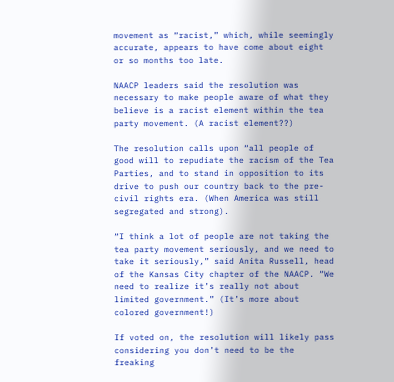movement as “racist,” which, while seemingly accurate, appears to have come about eight or so months too late.

NAACP leaders said the resolution was necessary to make people aware of what they believe is a racist element within the tea party movement. (A racist element??)

The resolution calls upon “all people of good will to repudiate the racism of the Tea Parties, and to stand in opposition to its drive to push our country back to the pre-civil rights era. (When America was still segregated and strong).

“I think a lot of people are not taking the tea party movement seriously, and we need to take it seriously,” said Anita Russell, head of the Kansas City chapter of the NAACP. “We need to realize it’s really not about limited government.” (It’s more about colored government!)

If voted on, the resolution will likely pass considering you don’t need to be the freaking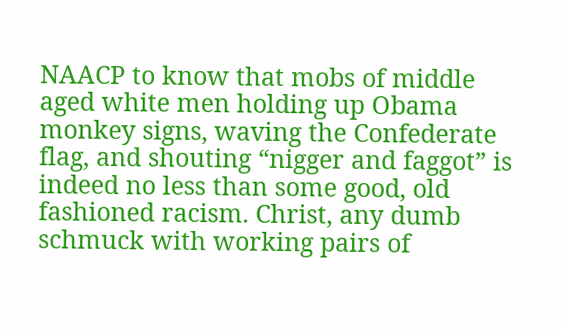NAACP to know that mobs of middle aged white men holding up Obama monkey signs, waving the Confederate flag, and shouting “nigger and faggot” is indeed no less than some good, old fashioned racism. Christ, any dumb schmuck with working pairs of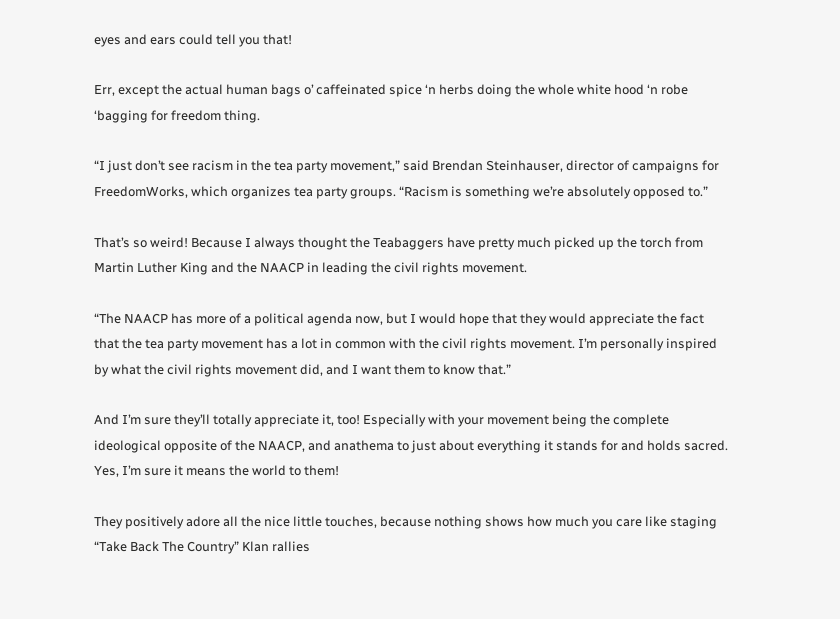eyes and ears could tell you that!

Err, except the actual human bags o’ caffeinated spice ‘n herbs doing the whole white hood ‘n robe ‘bagging for freedom thing.

“I just don’t see racism in the tea party movement,” said Brendan Steinhauser, director of campaigns for FreedomWorks, which organizes tea party groups. “Racism is something we’re absolutely opposed to.”

That’s so weird! Because I always thought the Teabaggers have pretty much picked up the torch from Martin Luther King and the NAACP in leading the civil rights movement.

“The NAACP has more of a political agenda now, but I would hope that they would appreciate the fact that the tea party movement has a lot in common with the civil rights movement. I’m personally inspired by what the civil rights movement did, and I want them to know that.”

And I’m sure they’ll totally appreciate it, too! Especially with your movement being the complete ideological opposite of the NAACP, and anathema to just about everything it stands for and holds sacred. Yes, I’m sure it means the world to them!

They positively adore all the nice little touches, because nothing shows how much you care like staging “Take Back The Country” Klan rallies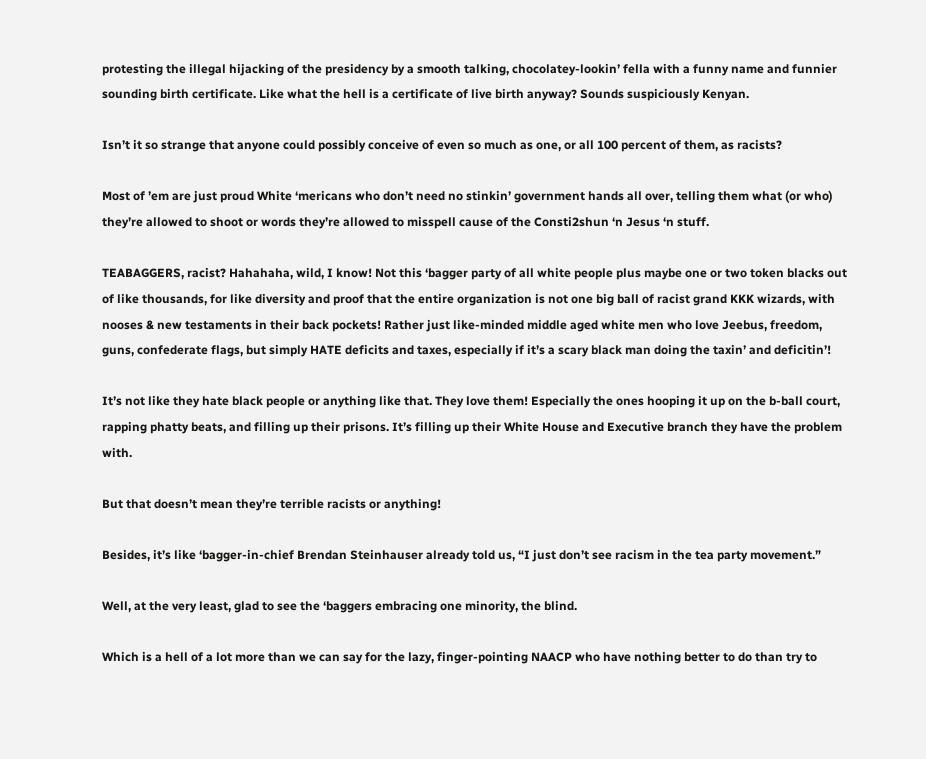protesting the illegal hijacking of the presidency by a smooth talking, chocolatey-lookin’ fella with a funny name and funnier sounding birth certificate. Like what the hell is a certificate of live birth anyway? Sounds suspiciously Kenyan.

Isn’t it so strange that anyone could possibly conceive of even so much as one, or all 100 percent of them, as racists?

Most of ’em are just proud White ‘mericans who don’t need no stinkin’ government hands all over, telling them what (or who) they’re allowed to shoot or words they’re allowed to misspell cause of the Consti2shun ‘n Jesus ‘n stuff.

TEABAGGERS, racist? Hahahaha, wild, I know! Not this ‘bagger party of all white people plus maybe one or two token blacks out of like thousands, for like diversity and proof that the entire organization is not one big ball of racist grand KKK wizards, with nooses & new testaments in their back pockets! Rather just like-minded middle aged white men who love Jeebus, freedom, guns, confederate flags, but simply HATE deficits and taxes, especially if it’s a scary black man doing the taxin’ and deficitin’!

It’s not like they hate black people or anything like that. They love them! Especially the ones hooping it up on the b-ball court, rapping phatty beats, and filling up their prisons. It’s filling up their White House and Executive branch they have the problem with.

But that doesn’t mean they’re terrible racists or anything!

Besides, it’s like ‘bagger-in-chief Brendan Steinhauser already told us, “I just don’t see racism in the tea party movement.”

Well, at the very least, glad to see the ‘baggers embracing one minority, the blind.

Which is a hell of a lot more than we can say for the lazy, finger-pointing NAACP who have nothing better to do than try to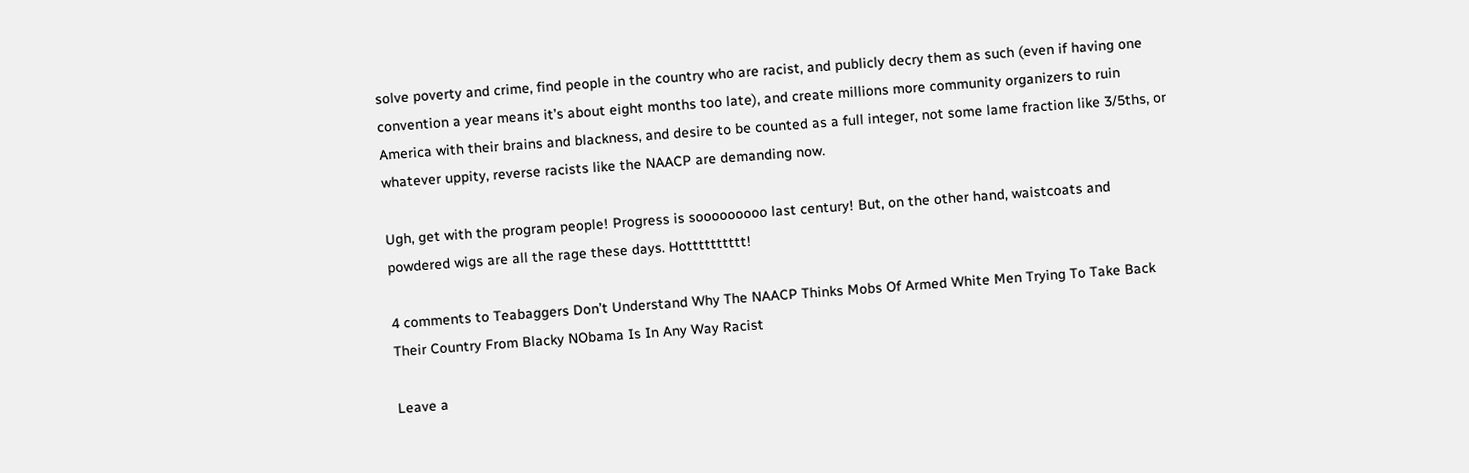solve poverty and crime, find people in the country who are racist, and publicly decry them as such (even if having one convention a year means it’s about eight months too late), and create millions more community organizers to ruin America with their brains and blackness, and desire to be counted as a full integer, not some lame fraction like 3/5ths, or whatever uppity, reverse racists like the NAACP are demanding now.

Ugh, get with the program people! Progress is sooooooooo last century! But, on the other hand, waistcoats and powdered wigs are all the rage these days. Hotttttttttt!

4 comments to Teabaggers Don’t Understand Why The NAACP Thinks Mobs Of Armed White Men Trying To Take Back Their Country From Blacky NObama Is In Any Way Racist

Leave a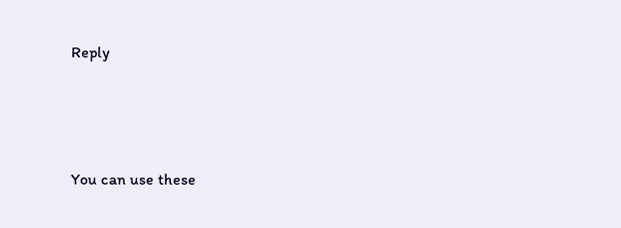Reply




You can use these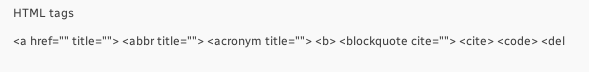HTML tags

<a href="" title=""> <abbr title=""> <acronym title=""> <b> <blockquote cite=""> <cite> <code> <del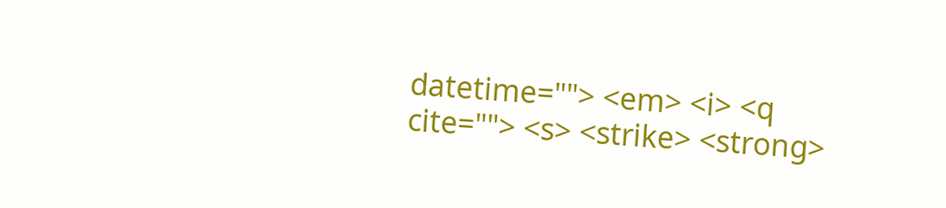datetime=""> <em> <i> <q cite=""> <s> <strike> <strong>